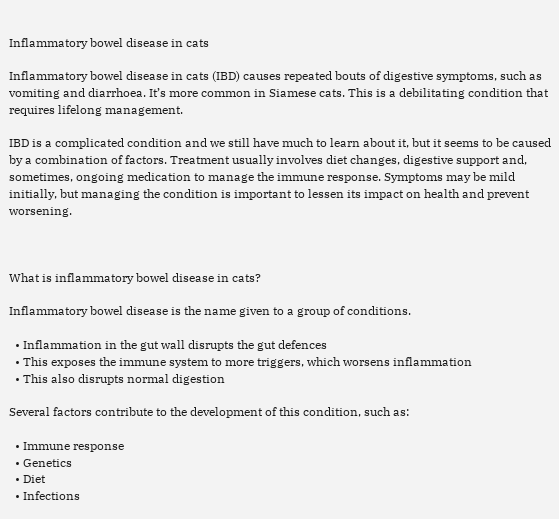Inflammatory bowel disease in cats

Inflammatory bowel disease in cats (IBD) causes repeated bouts of digestive symptoms, such as vomiting and diarrhoea. It’s more common in Siamese cats. This is a debilitating condition that requires lifelong management.

IBD is a complicated condition and we still have much to learn about it, but it seems to be caused by a combination of factors. Treatment usually involves diet changes, digestive support and, sometimes, ongoing medication to manage the immune response. Symptoms may be mild initially, but managing the condition is important to lessen its impact on health and prevent worsening.



What is inflammatory bowel disease in cats?

Inflammatory bowel disease is the name given to a group of conditions.

  • Inflammation in the gut wall disrupts the gut defences
  • This exposes the immune system to more triggers, which worsens inflammation
  • This also disrupts normal digestion

Several factors contribute to the development of this condition, such as:

  • Immune response
  • Genetics
  • Diet
  • Infections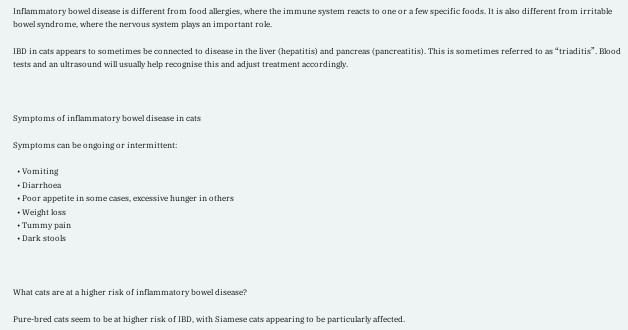Inflammatory bowel disease is different from food allergies, where the immune system reacts to one or a few specific foods. It is also different from irritable bowel syndrome, where the nervous system plays an important role.

IBD in cats appears to sometimes be connected to disease in the liver (hepatitis) and pancreas (pancreatitis). This is sometimes referred to as “triaditis”. Blood tests and an ultrasound will usually help recognise this and adjust treatment accordingly.



Symptoms of inflammatory bowel disease in cats

Symptoms can be ongoing or intermittent:

  • Vomiting
  • Diarrhoea
  • Poor appetite in some cases, excessive hunger in others
  • Weight loss
  • Tummy pain
  • Dark stools



What cats are at a higher risk of inflammatory bowel disease?

Pure-bred cats seem to be at higher risk of IBD, with Siamese cats appearing to be particularly affected.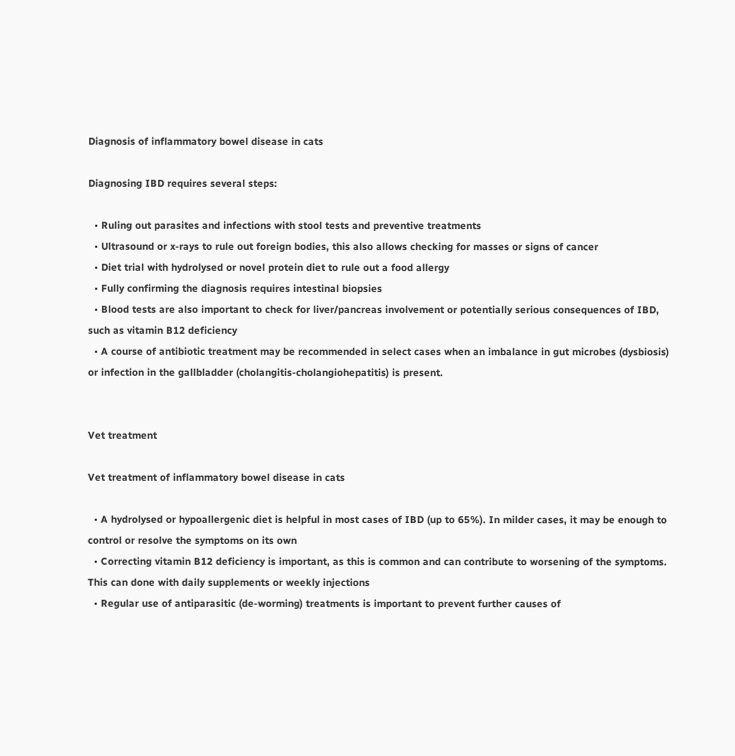Diagnosis of inflammatory bowel disease in cats

Diagnosing IBD requires several steps:

  • Ruling out parasites and infections with stool tests and preventive treatments
  • Ultrasound or x-rays to rule out foreign bodies, this also allows checking for masses or signs of cancer
  • Diet trial with hydrolysed or novel protein diet to rule out a food allergy
  • Fully confirming the diagnosis requires intestinal biopsies
  • Blood tests are also important to check for liver/pancreas involvement or potentially serious consequences of IBD, such as vitamin B12 deficiency
  • A course of antibiotic treatment may be recommended in select cases when an imbalance in gut microbes (dysbiosis) or infection in the gallbladder (cholangitis-cholangiohepatitis) is present.


Vet treatment

Vet treatment of inflammatory bowel disease in cats

  • A hydrolysed or hypoallergenic diet is helpful in most cases of IBD (up to 65%). In milder cases, it may be enough to control or resolve the symptoms on its own
  • Correcting vitamin B12 deficiency is important, as this is common and can contribute to worsening of the symptoms. This can done with daily supplements or weekly injections
  • Regular use of antiparasitic (de-worming) treatments is important to prevent further causes of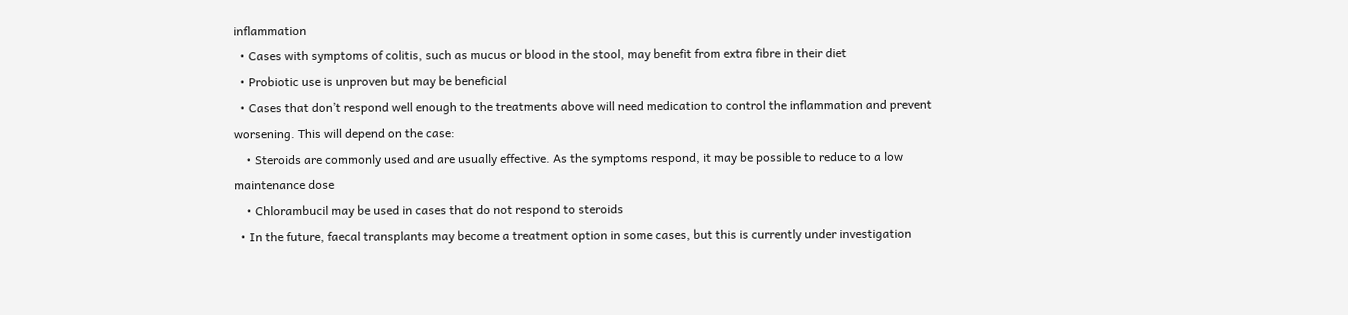inflammation
  • Cases with symptoms of colitis, such as mucus or blood in the stool, may benefit from extra fibre in their diet
  • Probiotic use is unproven but may be beneficial
  • Cases that don’t respond well enough to the treatments above will need medication to control the inflammation and prevent worsening. This will depend on the case:
    • Steroids are commonly used and are usually effective. As the symptoms respond, it may be possible to reduce to a low maintenance dose
    • Chlorambucil may be used in cases that do not respond to steroids
  • In the future, faecal transplants may become a treatment option in some cases, but this is currently under investigation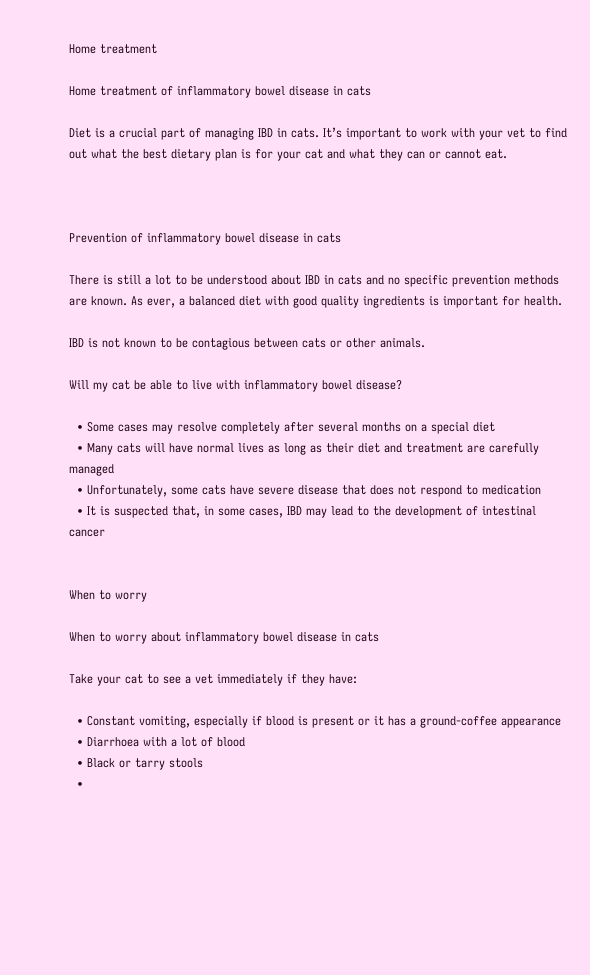Home treatment

Home treatment of inflammatory bowel disease in cats

Diet is a crucial part of managing IBD in cats. It’s important to work with your vet to find out what the best dietary plan is for your cat and what they can or cannot eat.



Prevention of inflammatory bowel disease in cats

There is still a lot to be understood about IBD in cats and no specific prevention methods are known. As ever, a balanced diet with good quality ingredients is important for health.

IBD is not known to be contagious between cats or other animals.

Will my cat be able to live with inflammatory bowel disease?

  • Some cases may resolve completely after several months on a special diet
  • Many cats will have normal lives as long as their diet and treatment are carefully managed
  • Unfortunately, some cats have severe disease that does not respond to medication
  • It is suspected that, in some cases, IBD may lead to the development of intestinal cancer


When to worry

When to worry about inflammatory bowel disease in cats

Take your cat to see a vet immediately if they have:

  • Constant vomiting, especially if blood is present or it has a ground-coffee appearance
  • Diarrhoea with a lot of blood
  • Black or tarry stools
  •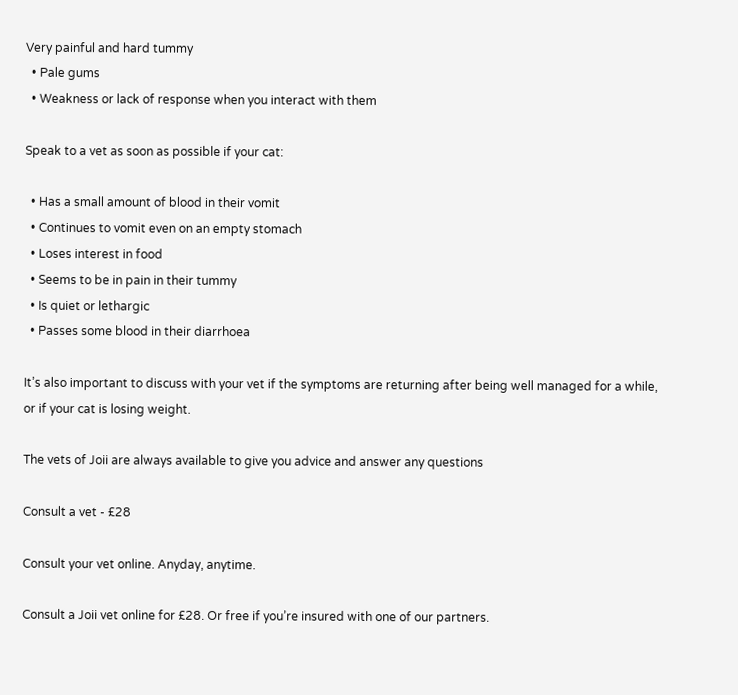Very painful and hard tummy
  • Pale gums
  • Weakness or lack of response when you interact with them

Speak to a vet as soon as possible if your cat:

  • Has a small amount of blood in their vomit
  • Continues to vomit even on an empty stomach
  • Loses interest in food
  • Seems to be in pain in their tummy
  • Is quiet or lethargic
  • Passes some blood in their diarrhoea

It’s also important to discuss with your vet if the symptoms are returning after being well managed for a while, or if your cat is losing weight.

The vets of Joii are always available to give you advice and answer any questions

Consult a vet - £28

Consult your vet online. Anyday, anytime.

Consult a Joii vet online for £28. Or free if you’re insured with one of our partners.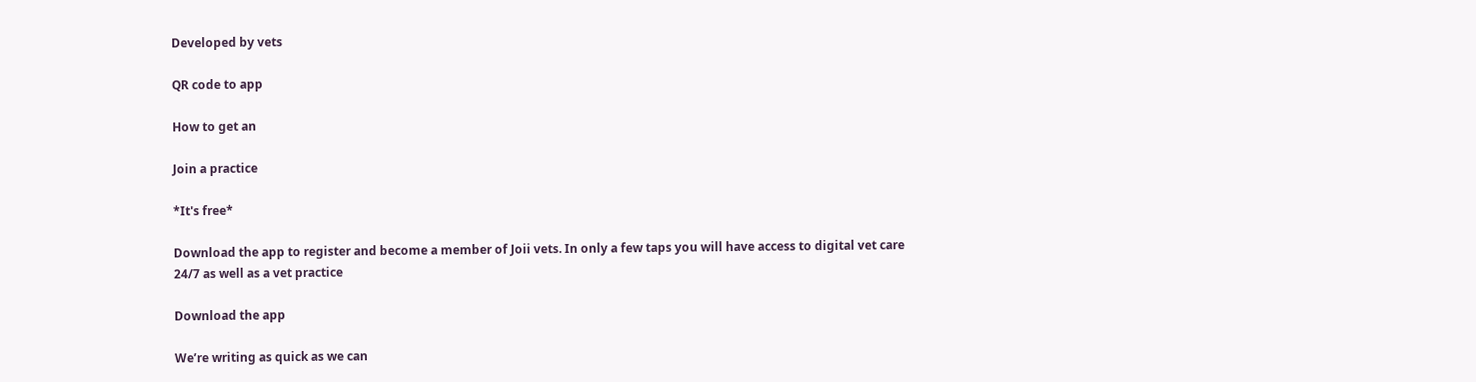Developed by vets

QR code to app

How to get an

Join a practice

*It's free*

Download the app to register and become a member of Joii vets. In only a few taps you will have access to digital vet care 24/7 as well as a vet practice

Download the app

We’re writing as quick as we can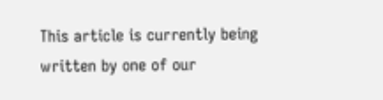This article is currently being written by one of our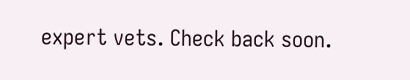expert vets. Check back soon.